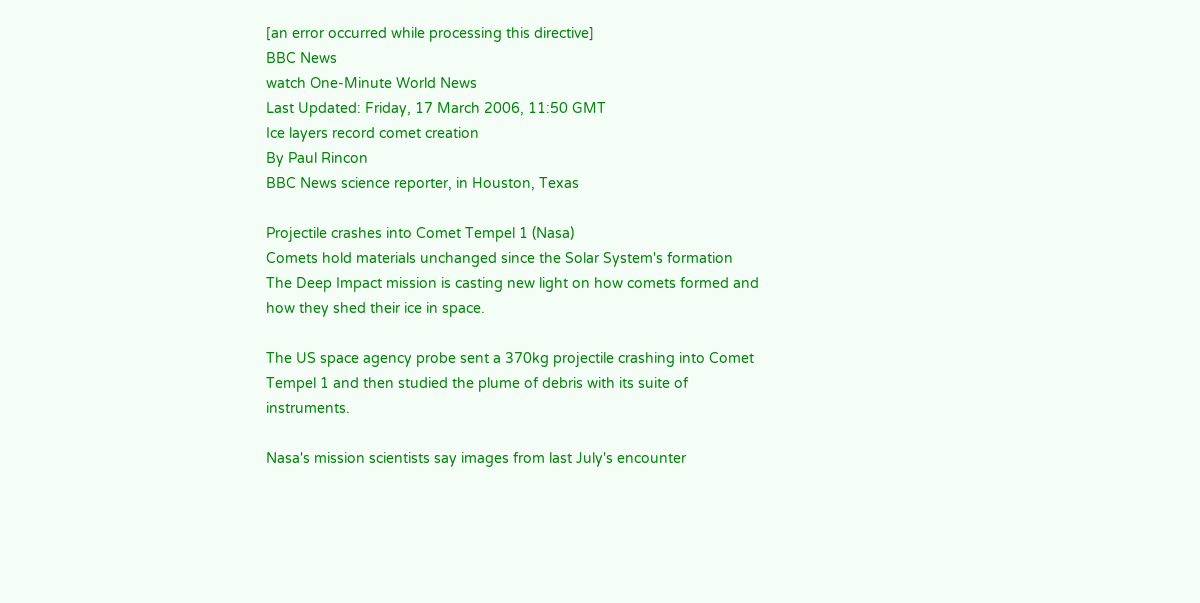[an error occurred while processing this directive]
BBC News
watch One-Minute World News
Last Updated: Friday, 17 March 2006, 11:50 GMT
Ice layers record comet creation
By Paul Rincon
BBC News science reporter, in Houston, Texas

Projectile crashes into Comet Tempel 1 (Nasa)
Comets hold materials unchanged since the Solar System's formation
The Deep Impact mission is casting new light on how comets formed and how they shed their ice in space.

The US space agency probe sent a 370kg projectile crashing into Comet Tempel 1 and then studied the plume of debris with its suite of instruments.

Nasa's mission scientists say images from last July's encounter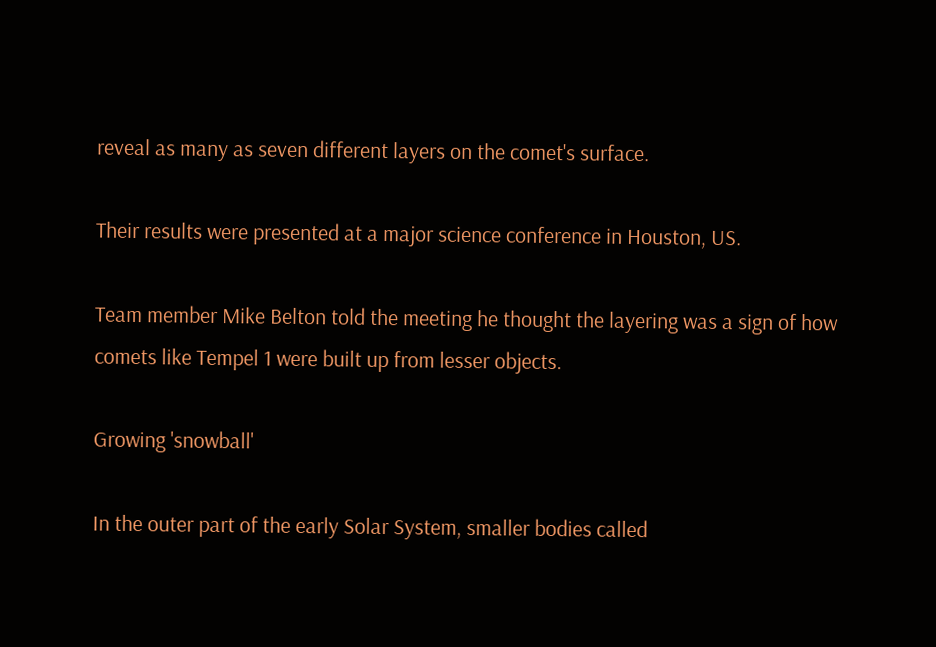reveal as many as seven different layers on the comet's surface.

Their results were presented at a major science conference in Houston, US.

Team member Mike Belton told the meeting he thought the layering was a sign of how comets like Tempel 1 were built up from lesser objects.

Growing 'snowball'

In the outer part of the early Solar System, smaller bodies called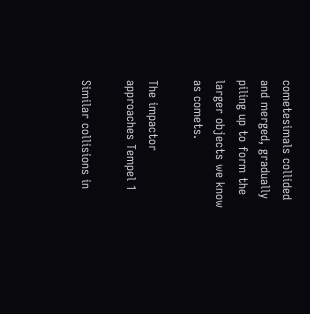cometesimals collided and merged, gradually piling up to form the larger objects we know as comets.

The impactor approaches Tempel 1

Similar collisions in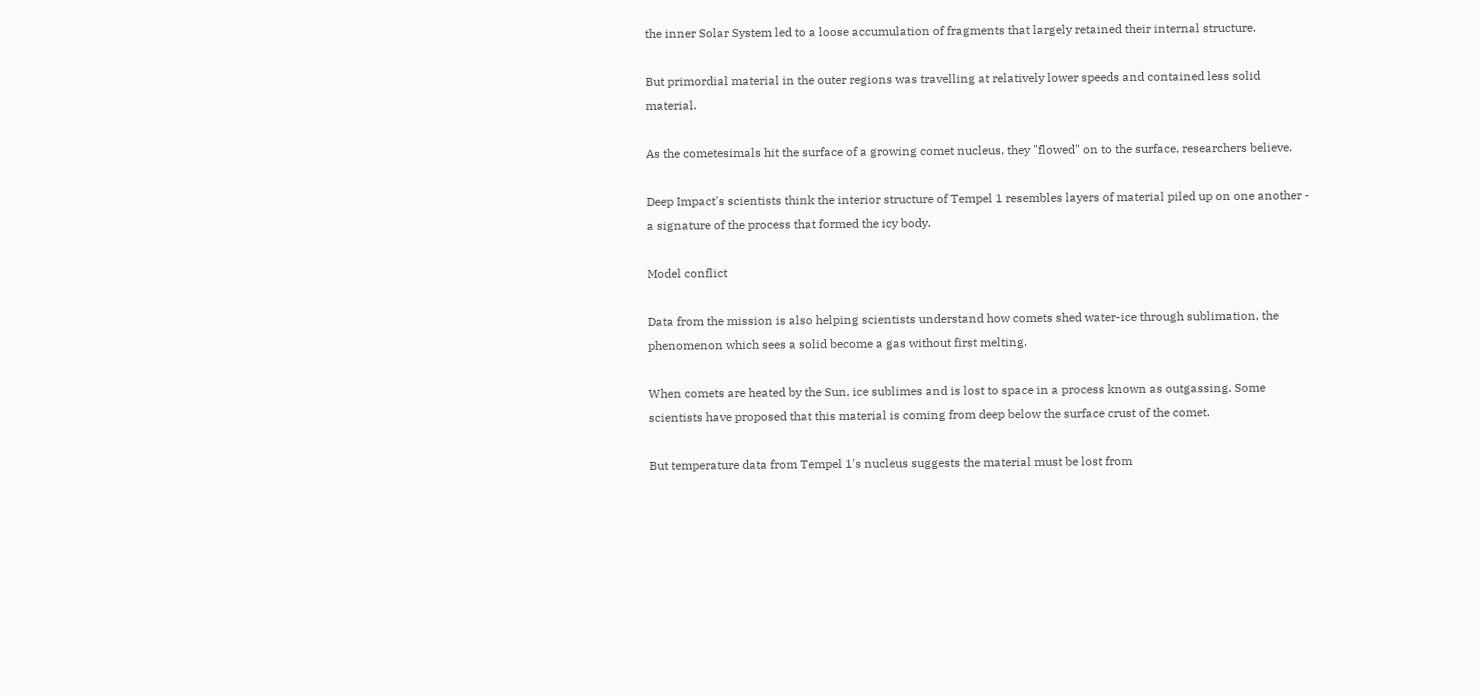the inner Solar System led to a loose accumulation of fragments that largely retained their internal structure.

But primordial material in the outer regions was travelling at relatively lower speeds and contained less solid material.

As the cometesimals hit the surface of a growing comet nucleus, they "flowed" on to the surface, researchers believe.

Deep Impact's scientists think the interior structure of Tempel 1 resembles layers of material piled up on one another - a signature of the process that formed the icy body.

Model conflict

Data from the mission is also helping scientists understand how comets shed water-ice through sublimation, the phenomenon which sees a solid become a gas without first melting.

When comets are heated by the Sun, ice sublimes and is lost to space in a process known as outgassing. Some scientists have proposed that this material is coming from deep below the surface crust of the comet.

But temperature data from Tempel 1's nucleus suggests the material must be lost from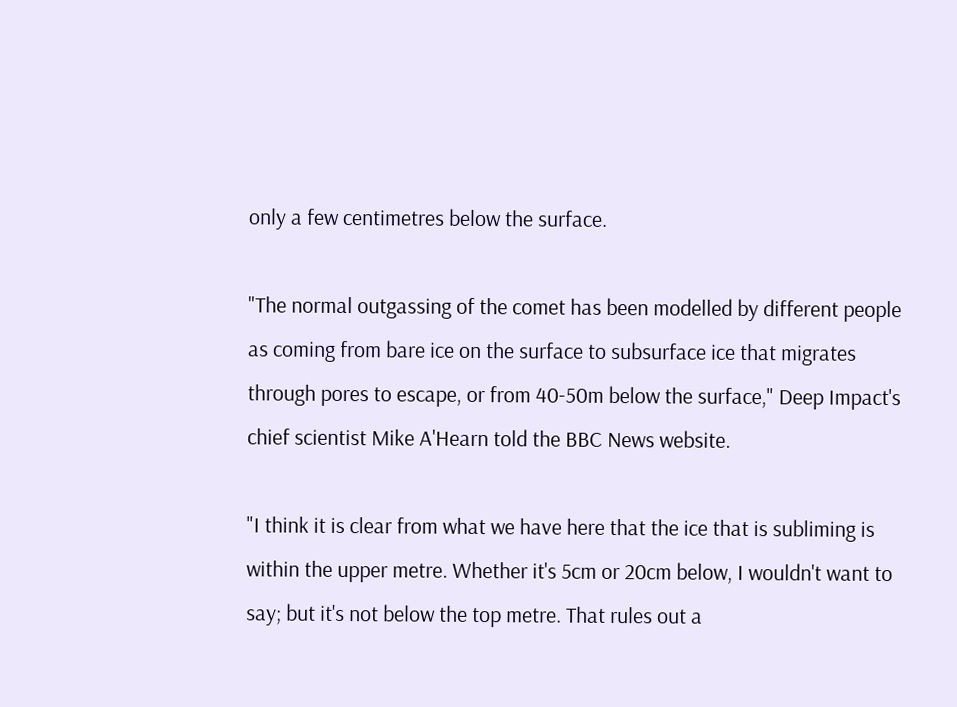only a few centimetres below the surface.

"The normal outgassing of the comet has been modelled by different people as coming from bare ice on the surface to subsurface ice that migrates through pores to escape, or from 40-50m below the surface," Deep Impact's chief scientist Mike A'Hearn told the BBC News website.

"I think it is clear from what we have here that the ice that is subliming is within the upper metre. Whether it's 5cm or 20cm below, I wouldn't want to say; but it's not below the top metre. That rules out a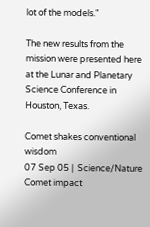lot of the models."

The new results from the mission were presented here at the Lunar and Planetary Science Conference in Houston, Texas.

Comet shakes conventional wisdom
07 Sep 05 |  Science/Nature
Comet impact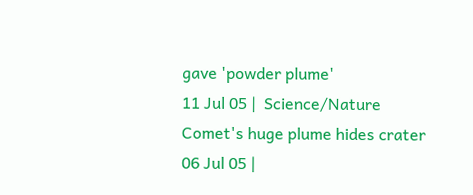gave 'powder plume'
11 Jul 05 |  Science/Nature
Comet's huge plume hides crater
06 Jul 05 |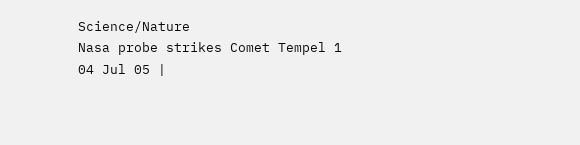Science/Nature
Nasa probe strikes Comet Tempel 1
04 Jul 05 |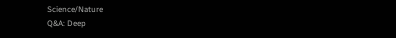Science/Nature
Q&A: Deep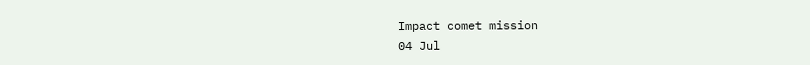Impact comet mission
04 Jul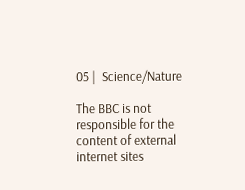05 |  Science/Nature

The BBC is not responsible for the content of external internet sites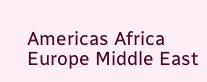Americas Africa Europe Middle East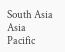South Asia Asia Pacific